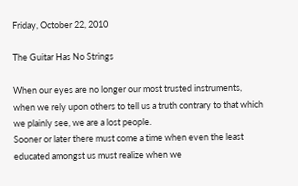Friday, October 22, 2010

The Guitar Has No Strings

When our eyes are no longer our most trusted instruments, when we rely upon others to tell us a truth contrary to that which we plainly see, we are a lost people.
Sooner or later there must come a time when even the least educated amongst us must realize when we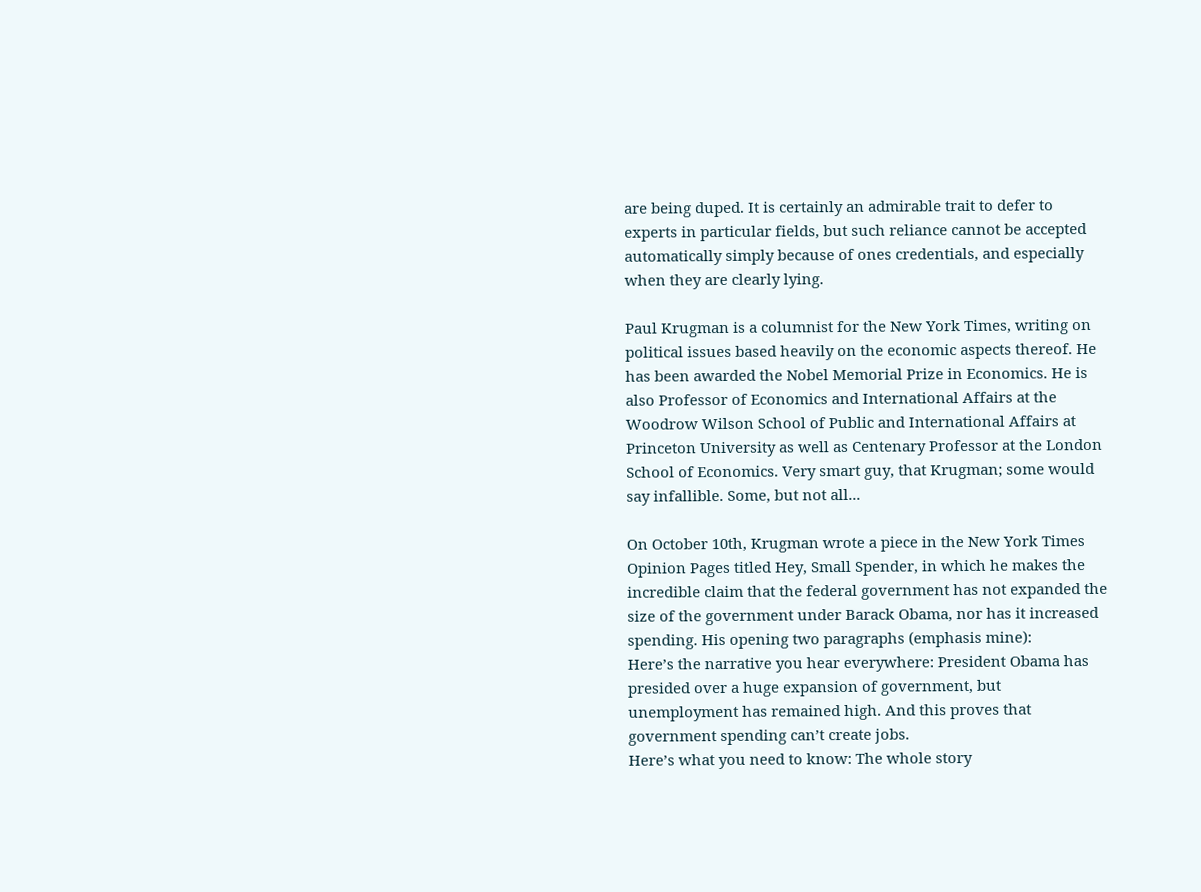are being duped. It is certainly an admirable trait to defer to experts in particular fields, but such reliance cannot be accepted automatically simply because of ones credentials, and especially when they are clearly lying.

Paul Krugman is a columnist for the New York Times, writing on political issues based heavily on the economic aspects thereof. He has been awarded the Nobel Memorial Prize in Economics. He is also Professor of Economics and International Affairs at the Woodrow Wilson School of Public and International Affairs at Princeton University as well as Centenary Professor at the London School of Economics. Very smart guy, that Krugman; some would say infallible. Some, but not all...

On October 10th, Krugman wrote a piece in the New York Times Opinion Pages titled Hey, Small Spender, in which he makes the incredible claim that the federal government has not expanded the size of the government under Barack Obama, nor has it increased spending. His opening two paragraphs (emphasis mine):
Here’s the narrative you hear everywhere: President Obama has presided over a huge expansion of government, but unemployment has remained high. And this proves that government spending can’t create jobs.
Here’s what you need to know: The whole story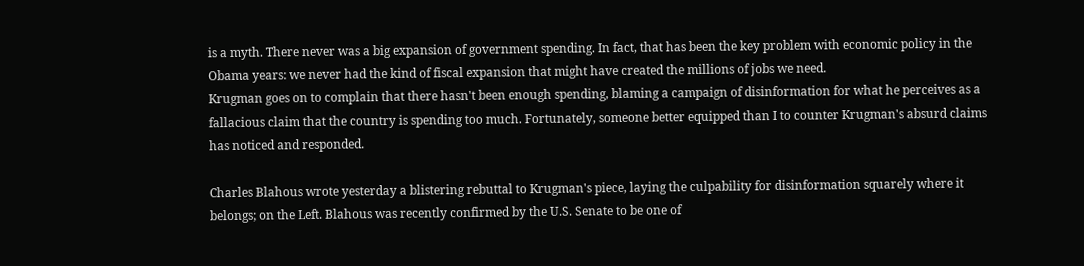is a myth. There never was a big expansion of government spending. In fact, that has been the key problem with economic policy in the Obama years: we never had the kind of fiscal expansion that might have created the millions of jobs we need.
Krugman goes on to complain that there hasn't been enough spending, blaming a campaign of disinformation for what he perceives as a fallacious claim that the country is spending too much. Fortunately, someone better equipped than I to counter Krugman's absurd claims has noticed and responded.

Charles Blahous wrote yesterday a blistering rebuttal to Krugman's piece, laying the culpability for disinformation squarely where it belongs; on the Left. Blahous was recently confirmed by the U.S. Senate to be one of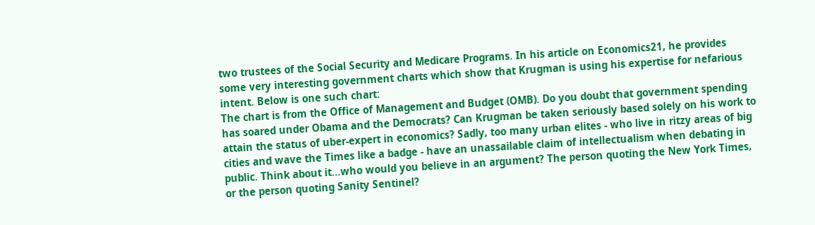two trustees of the Social Security and Medicare Programs. In his article on Economics21, he provides some very interesting government charts which show that Krugman is using his expertise for nefarious intent. Below is one such chart:
The chart is from the Office of Management and Budget (OMB). Do you doubt that government spending has soared under Obama and the Democrats? Can Krugman be taken seriously based solely on his work to attain the status of uber-expert in economics? Sadly, too many urban elites - who live in ritzy areas of big cities and wave the Times like a badge - have an unassailable claim of intellectualism when debating in public. Think about it...who would you believe in an argument? The person quoting the New York Times, or the person quoting Sanity Sentinel?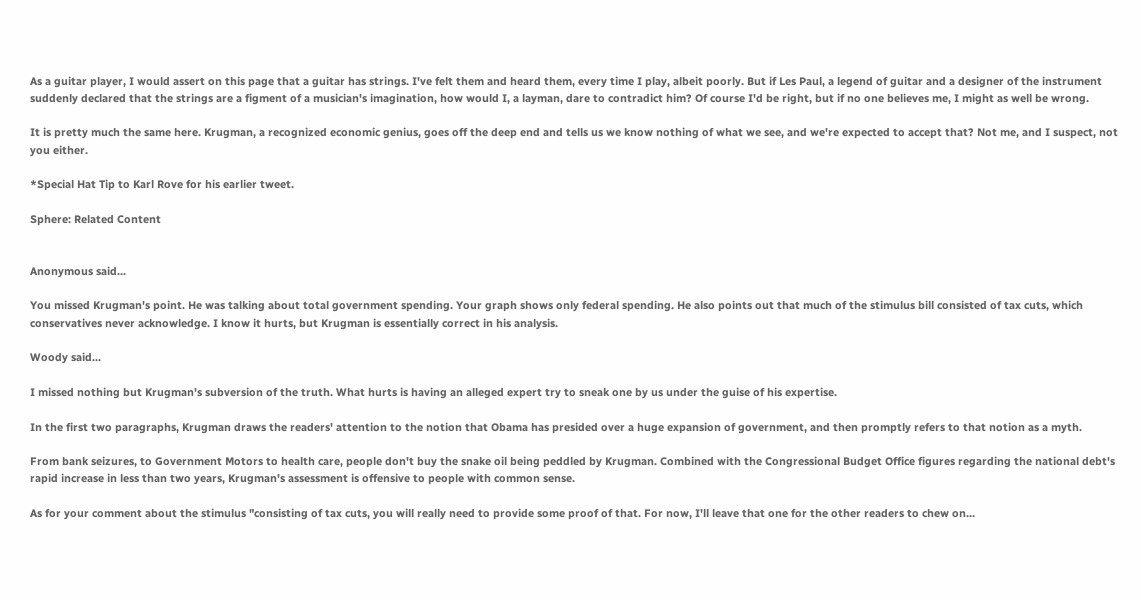As a guitar player, I would assert on this page that a guitar has strings. I've felt them and heard them, every time I play, albeit poorly. But if Les Paul, a legend of guitar and a designer of the instrument suddenly declared that the strings are a figment of a musician's imagination, how would I, a layman, dare to contradict him? Of course I'd be right, but if no one believes me, I might as well be wrong.

It is pretty much the same here. Krugman, a recognized economic genius, goes off the deep end and tells us we know nothing of what we see, and we're expected to accept that? Not me, and I suspect, not you either.

*Special Hat Tip to Karl Rove for his earlier tweet.

Sphere: Related Content


Anonymous said...

You missed Krugman's point. He was talking about total government spending. Your graph shows only federal spending. He also points out that much of the stimulus bill consisted of tax cuts, which conservatives never acknowledge. I know it hurts, but Krugman is essentially correct in his analysis.

Woody said...

I missed nothing but Krugman's subversion of the truth. What hurts is having an alleged expert try to sneak one by us under the guise of his expertise.

In the first two paragraphs, Krugman draws the readers' attention to the notion that Obama has presided over a huge expansion of government, and then promptly refers to that notion as a myth.

From bank seizures, to Government Motors to health care, people don't buy the snake oil being peddled by Krugman. Combined with the Congressional Budget Office figures regarding the national debt's rapid increase in less than two years, Krugman's assessment is offensive to people with common sense.

As for your comment about the stimulus "consisting of tax cuts, you will really need to provide some proof of that. For now, I'll leave that one for the other readers to chew on...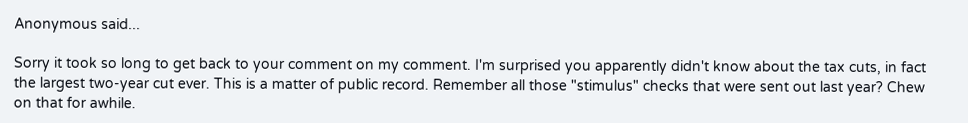Anonymous said...

Sorry it took so long to get back to your comment on my comment. I'm surprised you apparently didn't know about the tax cuts, in fact the largest two-year cut ever. This is a matter of public record. Remember all those "stimulus" checks that were sent out last year? Chew on that for awhile.